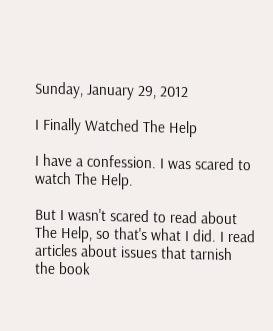Sunday, January 29, 2012

I Finally Watched The Help

I have a confession. I was scared to watch The Help.

But I wasn't scared to read about The Help, so that's what I did. I read articles about issues that tarnish the book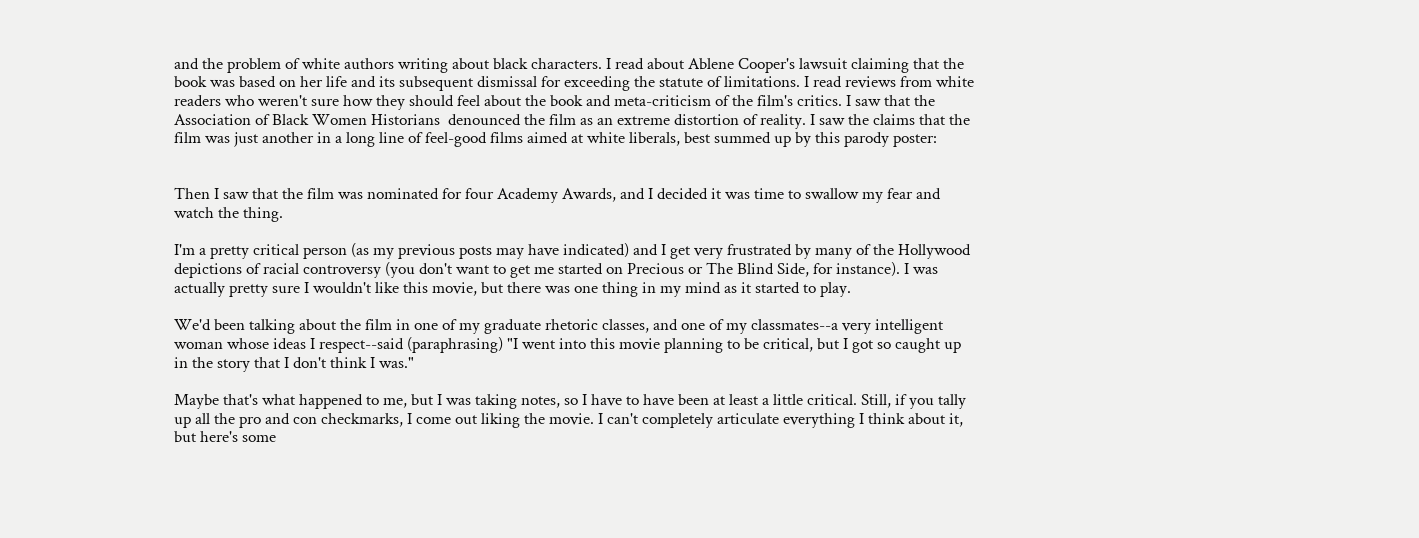and the problem of white authors writing about black characters. I read about Ablene Cooper's lawsuit claiming that the book was based on her life and its subsequent dismissal for exceeding the statute of limitations. I read reviews from white readers who weren't sure how they should feel about the book and meta-criticism of the film's critics. I saw that the Association of Black Women Historians  denounced the film as an extreme distortion of reality. I saw the claims that the film was just another in a long line of feel-good films aimed at white liberals, best summed up by this parody poster:


Then I saw that the film was nominated for four Academy Awards, and I decided it was time to swallow my fear and watch the thing.

I'm a pretty critical person (as my previous posts may have indicated) and I get very frustrated by many of the Hollywood depictions of racial controversy (you don't want to get me started on Precious or The Blind Side, for instance). I was actually pretty sure I wouldn't like this movie, but there was one thing in my mind as it started to play.

We'd been talking about the film in one of my graduate rhetoric classes, and one of my classmates--a very intelligent woman whose ideas I respect--said (paraphrasing) "I went into this movie planning to be critical, but I got so caught up in the story that I don't think I was."

Maybe that's what happened to me, but I was taking notes, so I have to have been at least a little critical. Still, if you tally up all the pro and con checkmarks, I come out liking the movie. I can't completely articulate everything I think about it, but here's some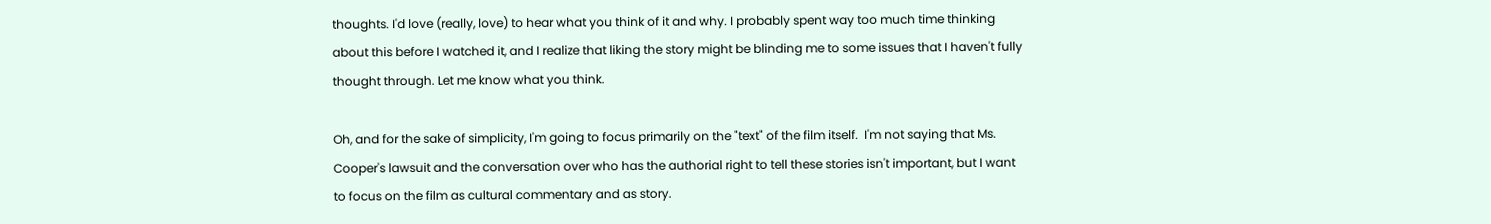thoughts. I'd love (really, love) to hear what you think of it and why. I probably spent way too much time thinking about this before I watched it, and I realize that liking the story might be blinding me to some issues that I haven't fully thought through. Let me know what you think.

Oh, and for the sake of simplicity, I'm going to focus primarily on the "text" of the film itself.  I'm not saying that Ms. Cooper's lawsuit and the conversation over who has the authorial right to tell these stories isn't important, but I want to focus on the film as cultural commentary and as story.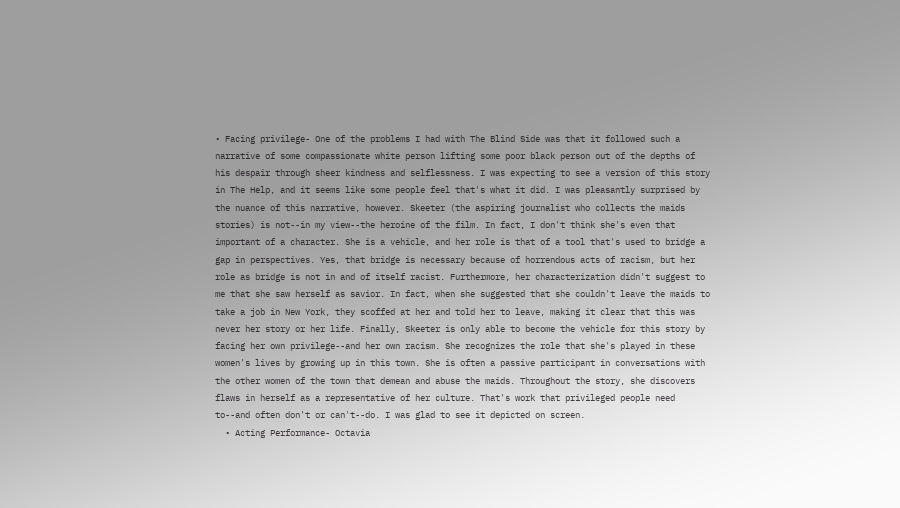• Facing privilege- One of the problems I had with The Blind Side was that it followed such a narrative of some compassionate white person lifting some poor black person out of the depths of his despair through sheer kindness and selflessness. I was expecting to see a version of this story in The Help, and it seems like some people feel that's what it did. I was pleasantly surprised by the nuance of this narrative, however. Skeeter (the aspiring journalist who collects the maids stories) is not--in my view--the heroine of the film. In fact, I don't think she's even that important of a character. She is a vehicle, and her role is that of a tool that's used to bridge a gap in perspectives. Yes, that bridge is necessary because of horrendous acts of racism, but her role as bridge is not in and of itself racist. Furthermore, her characterization didn't suggest to me that she saw herself as savior. In fact, when she suggested that she couldn't leave the maids to take a job in New York, they scoffed at her and told her to leave, making it clear that this was never her story or her life. Finally, Skeeter is only able to become the vehicle for this story by facing her own privilege--and her own racism. She recognizes the role that she's played in these women's lives by growing up in this town. She is often a passive participant in conversations with the other women of the town that demean and abuse the maids. Throughout the story, she discovers flaws in herself as a representative of her culture. That's work that privileged people need to--and often don't or can't--do. I was glad to see it depicted on screen.
  • Acting Performance- Octavia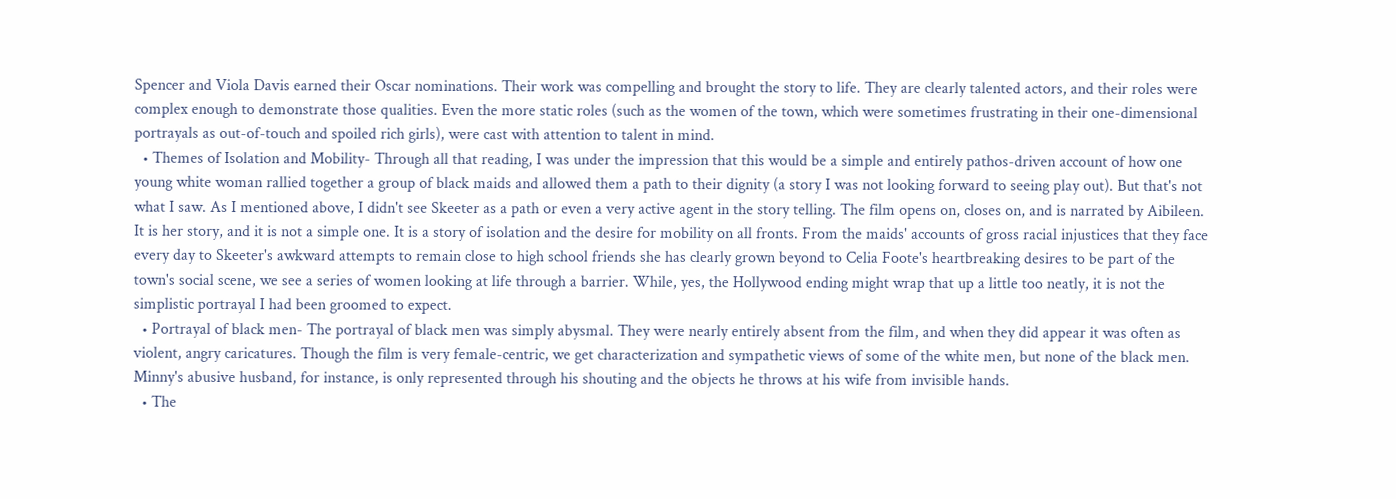Spencer and Viola Davis earned their Oscar nominations. Their work was compelling and brought the story to life. They are clearly talented actors, and their roles were complex enough to demonstrate those qualities. Even the more static roles (such as the women of the town, which were sometimes frustrating in their one-dimensional portrayals as out-of-touch and spoiled rich girls), were cast with attention to talent in mind.
  • Themes of Isolation and Mobility- Through all that reading, I was under the impression that this would be a simple and entirely pathos-driven account of how one young white woman rallied together a group of black maids and allowed them a path to their dignity (a story I was not looking forward to seeing play out). But that's not what I saw. As I mentioned above, I didn't see Skeeter as a path or even a very active agent in the story telling. The film opens on, closes on, and is narrated by Aibileen. It is her story, and it is not a simple one. It is a story of isolation and the desire for mobility on all fronts. From the maids' accounts of gross racial injustices that they face every day to Skeeter's awkward attempts to remain close to high school friends she has clearly grown beyond to Celia Foote's heartbreaking desires to be part of the town's social scene, we see a series of women looking at life through a barrier. While, yes, the Hollywood ending might wrap that up a little too neatly, it is not the simplistic portrayal I had been groomed to expect.
  • Portrayal of black men- The portrayal of black men was simply abysmal. They were nearly entirely absent from the film, and when they did appear it was often as violent, angry caricatures. Though the film is very female-centric, we get characterization and sympathetic views of some of the white men, but none of the black men. Minny's abusive husband, for instance, is only represented through his shouting and the objects he throws at his wife from invisible hands.
  • The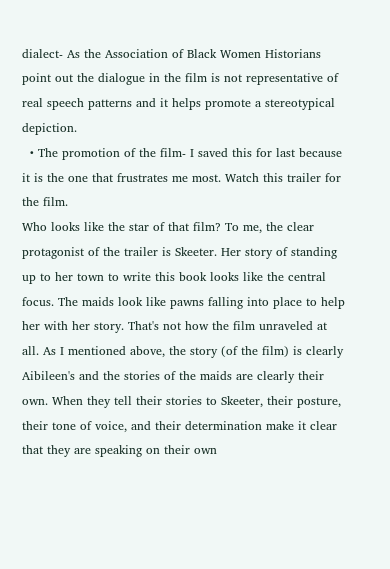dialect- As the Association of Black Women Historians point out the dialogue in the film is not representative of real speech patterns and it helps promote a stereotypical depiction.
  • The promotion of the film- I saved this for last because it is the one that frustrates me most. Watch this trailer for the film.
Who looks like the star of that film? To me, the clear protagonist of the trailer is Skeeter. Her story of standing up to her town to write this book looks like the central focus. The maids look like pawns falling into place to help her with her story. That's not how the film unraveled at all. As I mentioned above, the story (of the film) is clearly Aibileen's and the stories of the maids are clearly their own. When they tell their stories to Skeeter, their posture, their tone of voice, and their determination make it clear that they are speaking on their own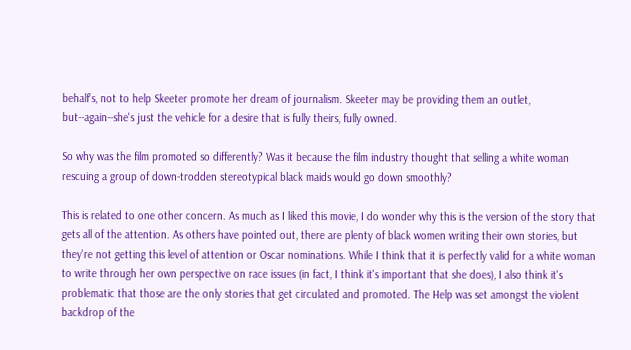behalf's, not to help Skeeter promote her dream of journalism. Skeeter may be providing them an outlet, but--again--she's just the vehicle for a desire that is fully theirs, fully owned.

So why was the film promoted so differently? Was it because the film industry thought that selling a white woman rescuing a group of down-trodden stereotypical black maids would go down smoothly?

This is related to one other concern. As much as I liked this movie, I do wonder why this is the version of the story that gets all of the attention. As others have pointed out, there are plenty of black women writing their own stories, but they're not getting this level of attention or Oscar nominations. While I think that it is perfectly valid for a white woman to write through her own perspective on race issues (in fact, I think it's important that she does), I also think it's problematic that those are the only stories that get circulated and promoted. The Help was set amongst the violent backdrop of the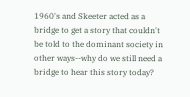1960's and Skeeter acted as a bridge to get a story that couldn't be told to the dominant society in other ways--why do we still need a bridge to hear this story today?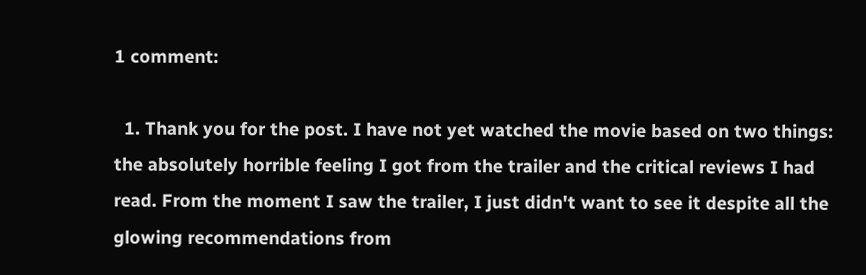1 comment:

  1. Thank you for the post. I have not yet watched the movie based on two things: the absolutely horrible feeling I got from the trailer and the critical reviews I had read. From the moment I saw the trailer, I just didn't want to see it despite all the glowing recommendations from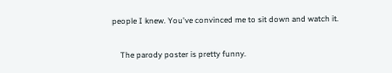people I knew. You've convinced me to sit down and watch it.

    The parody poster is pretty funny.